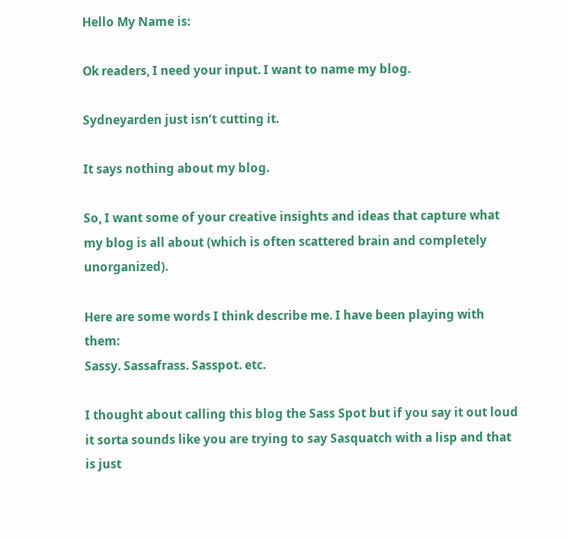Hello My Name is:

Ok readers, I need your input. I want to name my blog.

Sydneyarden just isn’t cutting it.

It says nothing about my blog.

So, I want some of your creative insights and ideas that capture what my blog is all about (which is often scattered brain and completely unorganized).

Here are some words I think describe me. I have been playing with them:
Sassy. Sassafrass. Sasspot. etc.

I thought about calling this blog the Sass Spot but if you say it out loud it sorta sounds like you are trying to say Sasquatch with a lisp and that is just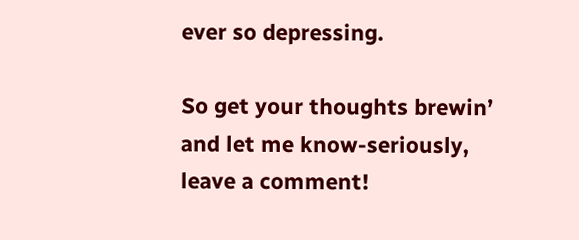ever so depressing.

So get your thoughts brewin’ and let me know-seriously, leave a comment!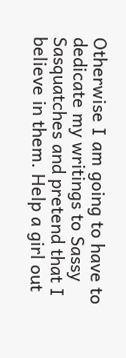Otherwise I am going to have to dedicate my writings to Sassy Sasquatches and pretend that I believe in them. Help a girl out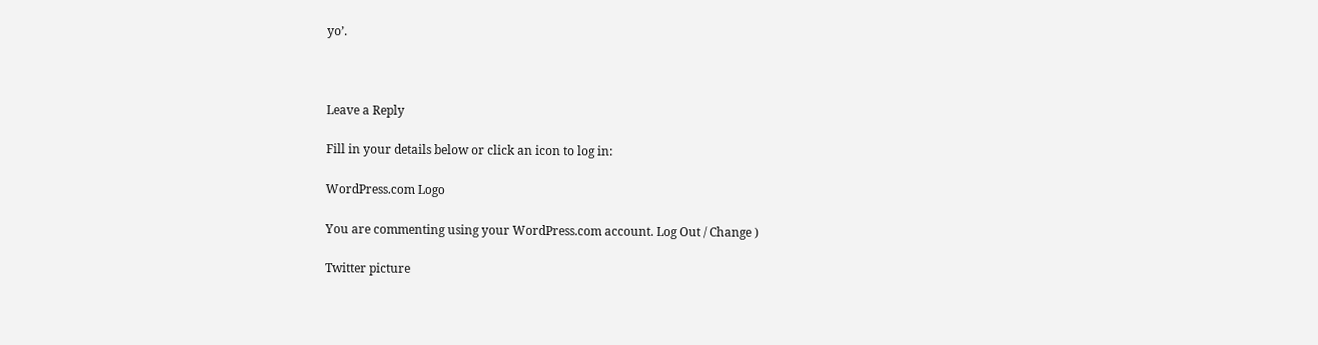yo’.



Leave a Reply

Fill in your details below or click an icon to log in:

WordPress.com Logo

You are commenting using your WordPress.com account. Log Out / Change )

Twitter picture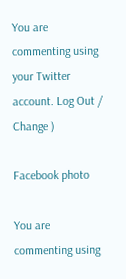You are commenting using your Twitter account. Log Out / Change )

Facebook photo

You are commenting using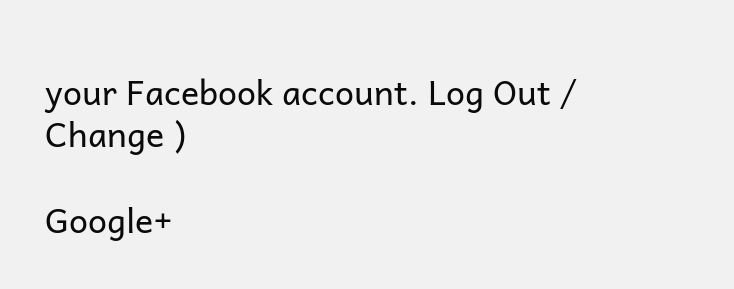your Facebook account. Log Out / Change )

Google+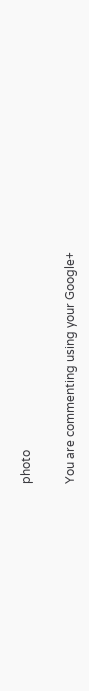photo

You are commenting using your Google+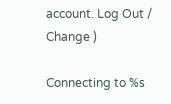account. Log Out / Change )

Connecting to %s